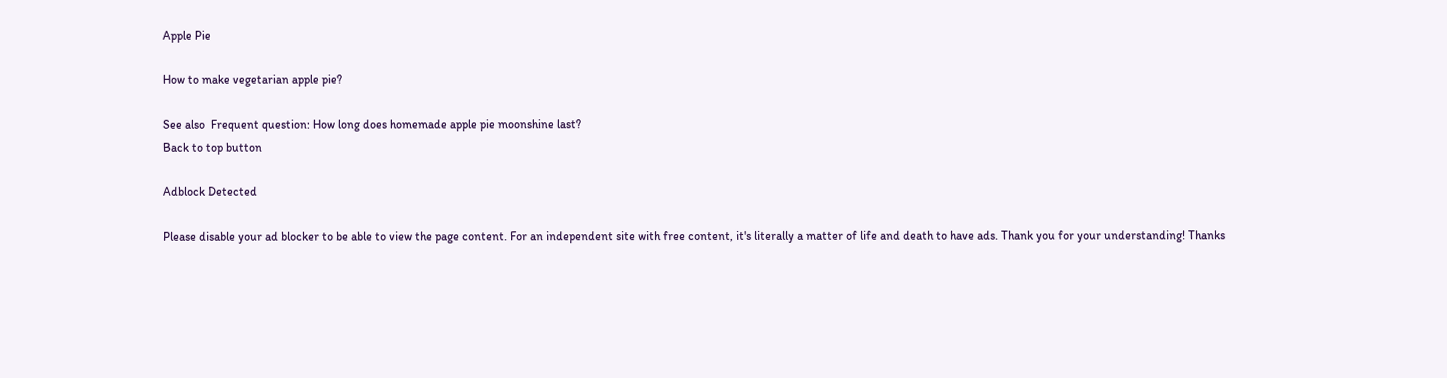Apple Pie

How to make vegetarian apple pie?

See also  Frequent question: How long does homemade apple pie moonshine last?
Back to top button

Adblock Detected

Please disable your ad blocker to be able to view the page content. For an independent site with free content, it's literally a matter of life and death to have ads. Thank you for your understanding! Thanks